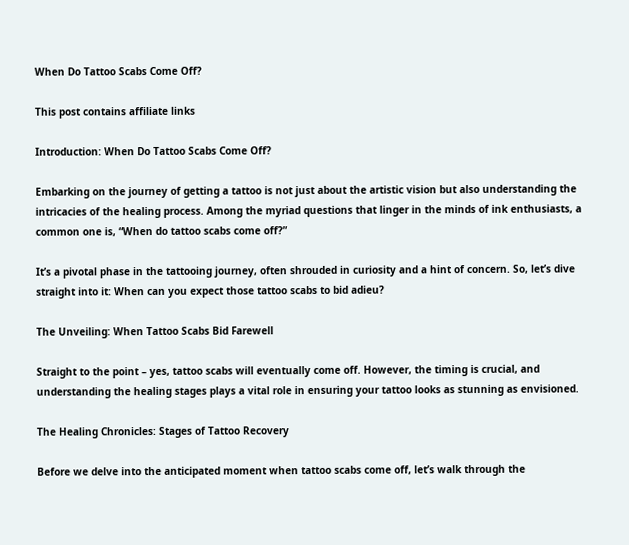When Do Tattoo Scabs Come Off?

This post contains affiliate links

Introduction: When Do Tattoo Scabs Come Off?

Embarking on the journey of getting a tattoo is not just about the artistic vision but also understanding the intricacies of the healing process. Among the myriad questions that linger in the minds of ink enthusiasts, a common one is, “When do tattoo scabs come off?”

It’s a pivotal phase in the tattooing journey, often shrouded in curiosity and a hint of concern. So, let’s dive straight into it: When can you expect those tattoo scabs to bid adieu?

The Unveiling: When Tattoo Scabs Bid Farewell

Straight to the point – yes, tattoo scabs will eventually come off. However, the timing is crucial, and understanding the healing stages plays a vital role in ensuring your tattoo looks as stunning as envisioned.

The Healing Chronicles: Stages of Tattoo Recovery

Before we delve into the anticipated moment when tattoo scabs come off, let’s walk through the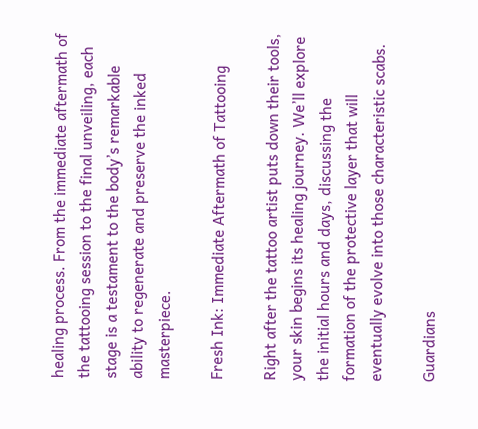healing process. From the immediate aftermath of the tattooing session to the final unveiling, each stage is a testament to the body’s remarkable ability to regenerate and preserve the inked masterpiece.

Fresh Ink: Immediate Aftermath of Tattooing

Right after the tattoo artist puts down their tools, your skin begins its healing journey. We’ll explore the initial hours and days, discussing the formation of the protective layer that will eventually evolve into those characteristic scabs.

Guardians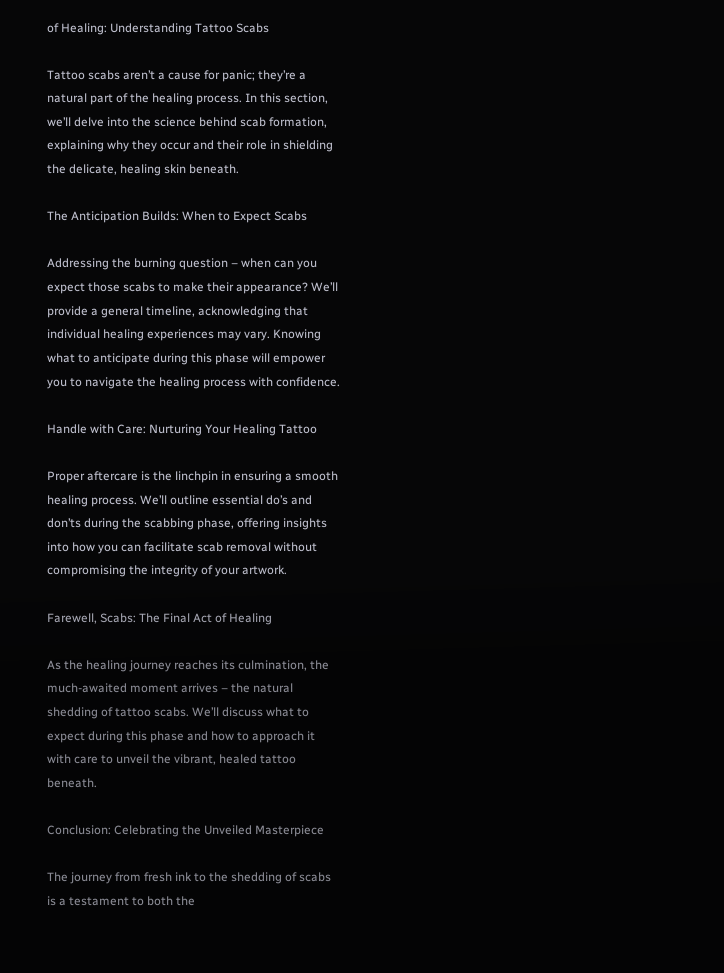of Healing: Understanding Tattoo Scabs

Tattoo scabs aren’t a cause for panic; they’re a natural part of the healing process. In this section, we’ll delve into the science behind scab formation, explaining why they occur and their role in shielding the delicate, healing skin beneath.

The Anticipation Builds: When to Expect Scabs

Addressing the burning question – when can you expect those scabs to make their appearance? We’ll provide a general timeline, acknowledging that individual healing experiences may vary. Knowing what to anticipate during this phase will empower you to navigate the healing process with confidence.

Handle with Care: Nurturing Your Healing Tattoo

Proper aftercare is the linchpin in ensuring a smooth healing process. We’ll outline essential do’s and don’ts during the scabbing phase, offering insights into how you can facilitate scab removal without compromising the integrity of your artwork.

Farewell, Scabs: The Final Act of Healing

As the healing journey reaches its culmination, the much-awaited moment arrives – the natural shedding of tattoo scabs. We’ll discuss what to expect during this phase and how to approach it with care to unveil the vibrant, healed tattoo beneath.

Conclusion: Celebrating the Unveiled Masterpiece

The journey from fresh ink to the shedding of scabs is a testament to both the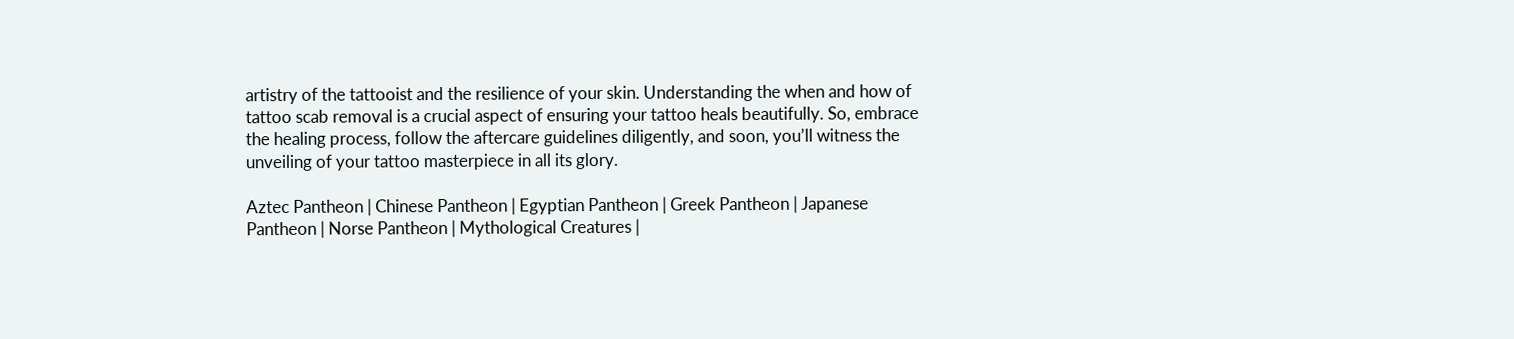artistry of the tattooist and the resilience of your skin. Understanding the when and how of tattoo scab removal is a crucial aspect of ensuring your tattoo heals beautifully. So, embrace the healing process, follow the aftercare guidelines diligently, and soon, you’ll witness the unveiling of your tattoo masterpiece in all its glory.

Aztec Pantheon | Chinese Pantheon | Egyptian Pantheon | Greek Pantheon | Japanese Pantheon | Norse Pantheon | Mythological Creatures |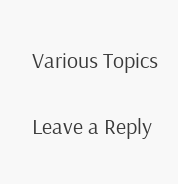Various Topics

Leave a Reply